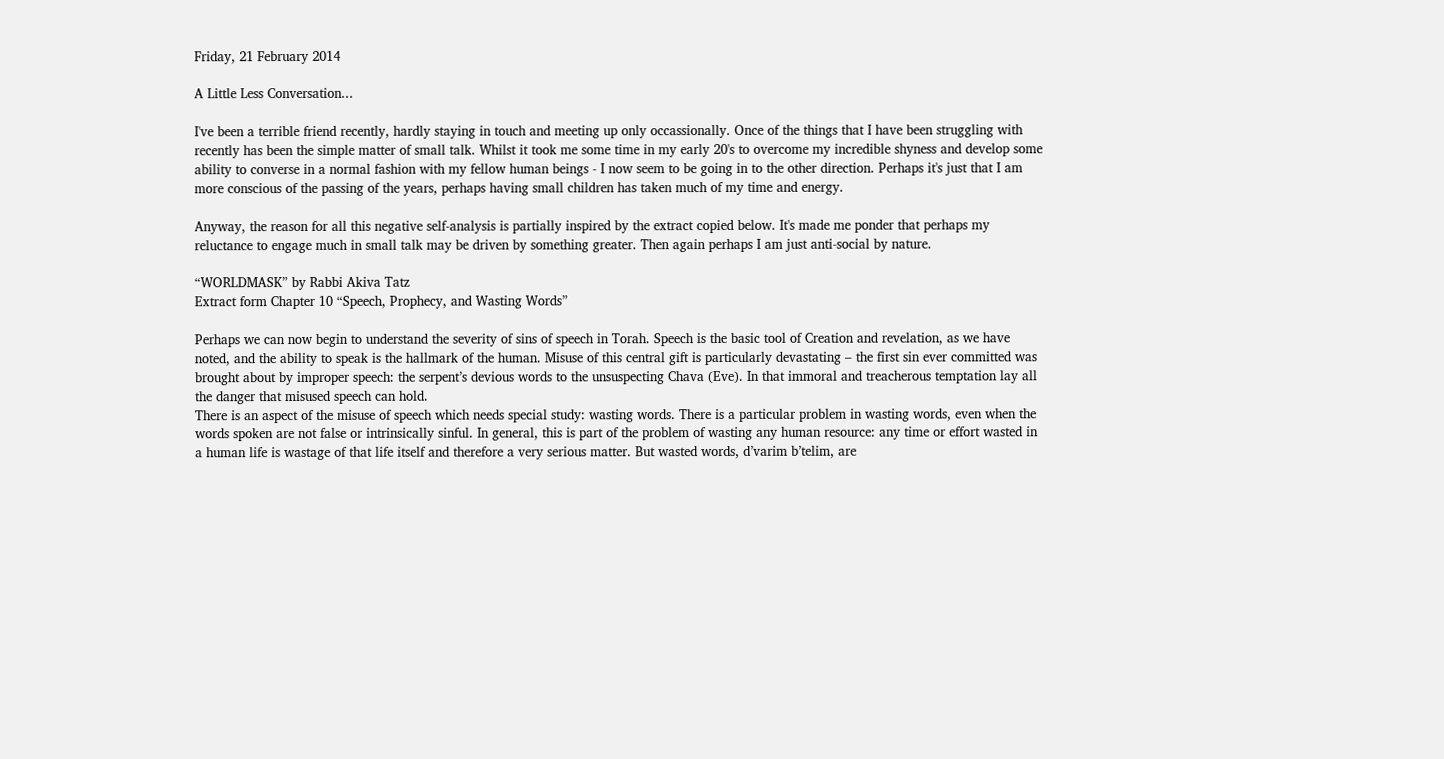Friday, 21 February 2014

A Little Less Conversation...

I've been a terrible friend recently, hardly staying in touch and meeting up only occassionally. Once of the things that I have been struggling with recently has been the simple matter of small talk. Whilst it took me some time in my early 20's to overcome my incredible shyness and develop some ability to converse in a normal fashion with my fellow human beings - I now seem to be going in to the other direction. Perhaps it's just that I am more conscious of the passing of the years, perhaps having small children has taken much of my time and energy.

Anyway, the reason for all this negative self-analysis is partially inspired by the extract copied below. It's made me ponder that perhaps my reluctance to engage much in small talk may be driven by something greater. Then again perhaps I am just anti-social by nature.

“WORLDMASK” by Rabbi Akiva Tatz
Extract form Chapter 10 “Speech, Prophecy, and Wasting Words”

Perhaps we can now begin to understand the severity of sins of speech in Torah. Speech is the basic tool of Creation and revelation, as we have noted, and the ability to speak is the hallmark of the human. Misuse of this central gift is particularly devastating – the first sin ever committed was brought about by improper speech: the serpent’s devious words to the unsuspecting Chava (Eve). In that immoral and treacherous temptation lay all the danger that misused speech can hold.
There is an aspect of the misuse of speech which needs special study: wasting words. There is a particular problem in wasting words, even when the words spoken are not false or intrinsically sinful. In general, this is part of the problem of wasting any human resource: any time or effort wasted in a human life is wastage of that life itself and therefore a very serious matter. But wasted words, d’varim b’telim, are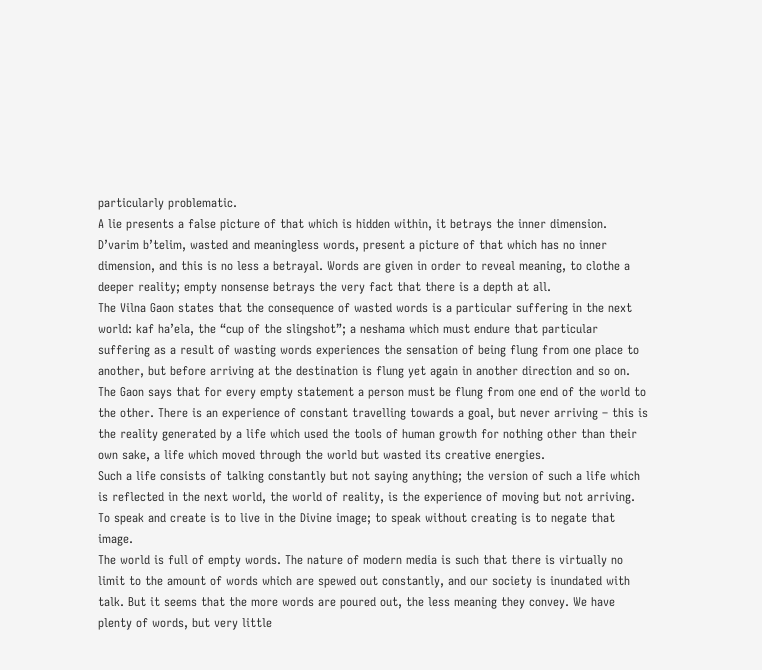particularly problematic.
A lie presents a false picture of that which is hidden within, it betrays the inner dimension. D’varim b’telim, wasted and meaningless words, present a picture of that which has no inner dimension, and this is no less a betrayal. Words are given in order to reveal meaning, to clothe a deeper reality; empty nonsense betrays the very fact that there is a depth at all.
The Vilna Gaon states that the consequence of wasted words is a particular suffering in the next world: kaf ha’ela, the “cup of the slingshot”; a neshama which must endure that particular suffering as a result of wasting words experiences the sensation of being flung from one place to another, but before arriving at the destination is flung yet again in another direction and so on. The Gaon says that for every empty statement a person must be flung from one end of the world to the other. There is an experience of constant travelling towards a goal, but never arriving – this is the reality generated by a life which used the tools of human growth for nothing other than their own sake, a life which moved through the world but wasted its creative energies.
Such a life consists of talking constantly but not saying anything; the version of such a life which is reflected in the next world, the world of reality, is the experience of moving but not arriving. To speak and create is to live in the Divine image; to speak without creating is to negate that image.
The world is full of empty words. The nature of modern media is such that there is virtually no limit to the amount of words which are spewed out constantly, and our society is inundated with talk. But it seems that the more words are poured out, the less meaning they convey. We have plenty of words, but very little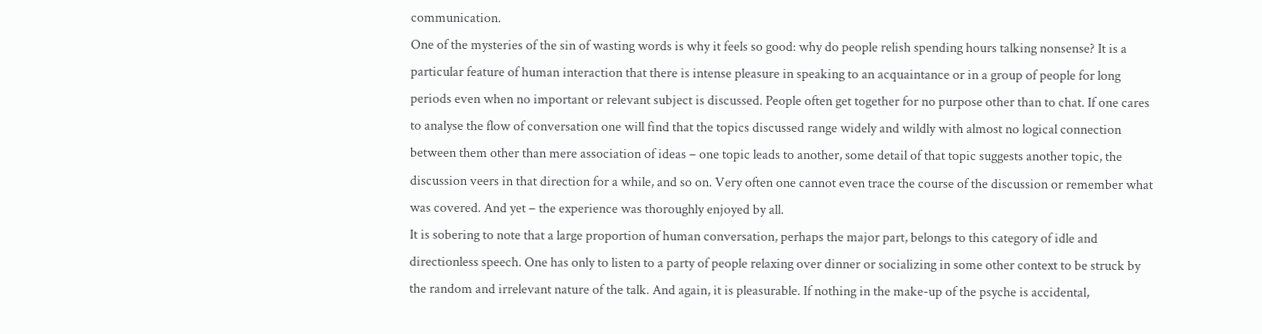communication.
One of the mysteries of the sin of wasting words is why it feels so good: why do people relish spending hours talking nonsense? It is a particular feature of human interaction that there is intense pleasure in speaking to an acquaintance or in a group of people for long periods even when no important or relevant subject is discussed. People often get together for no purpose other than to chat. If one cares to analyse the flow of conversation one will find that the topics discussed range widely and wildly with almost no logical connection between them other than mere association of ideas – one topic leads to another, some detail of that topic suggests another topic, the discussion veers in that direction for a while, and so on. Very often one cannot even trace the course of the discussion or remember what was covered. And yet – the experience was thoroughly enjoyed by all.
It is sobering to note that a large proportion of human conversation, perhaps the major part, belongs to this category of idle and directionless speech. One has only to listen to a party of people relaxing over dinner or socializing in some other context to be struck by the random and irrelevant nature of the talk. And again, it is pleasurable. If nothing in the make-up of the psyche is accidental,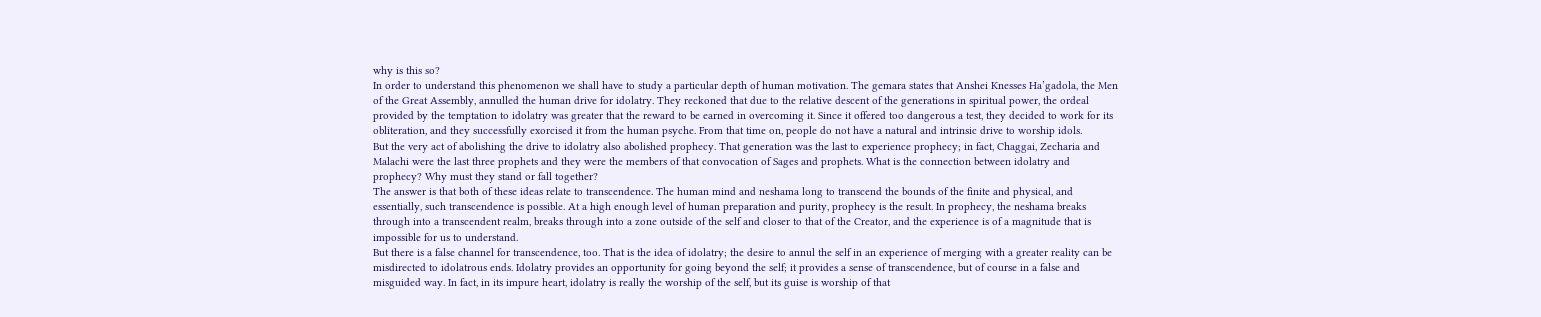why is this so?
In order to understand this phenomenon we shall have to study a particular depth of human motivation. The gemara states that Anshei Knesses Ha’gadola, the Men of the Great Assembly, annulled the human drive for idolatry. They reckoned that due to the relative descent of the generations in spiritual power, the ordeal provided by the temptation to idolatry was greater that the reward to be earned in overcoming it. Since it offered too dangerous a test, they decided to work for its obliteration, and they successfully exorcised it from the human psyche. From that time on, people do not have a natural and intrinsic drive to worship idols.
But the very act of abolishing the drive to idolatry also abolished prophecy. That generation was the last to experience prophecy; in fact, Chaggai, Zecharia and Malachi were the last three prophets and they were the members of that convocation of Sages and prophets. What is the connection between idolatry and prophecy? Why must they stand or fall together?
The answer is that both of these ideas relate to transcendence. The human mind and neshama long to transcend the bounds of the finite and physical, and essentially, such transcendence is possible. At a high enough level of human preparation and purity, prophecy is the result. In prophecy, the neshama breaks through into a transcendent realm, breaks through into a zone outside of the self and closer to that of the Creator, and the experience is of a magnitude that is impossible for us to understand.
But there is a false channel for transcendence, too. That is the idea of idolatry; the desire to annul the self in an experience of merging with a greater reality can be misdirected to idolatrous ends. Idolatry provides an opportunity for going beyond the self; it provides a sense of transcendence, but of course in a false and misguided way. In fact, in its impure heart, idolatry is really the worship of the self, but its guise is worship of that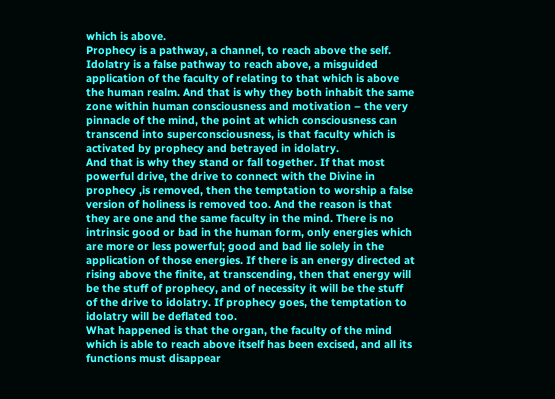which is above.
Prophecy is a pathway, a channel, to reach above the self. Idolatry is a false pathway to reach above, a misguided application of the faculty of relating to that which is above the human realm. And that is why they both inhabit the same zone within human consciousness and motivation – the very pinnacle of the mind, the point at which consciousness can transcend into superconsciousness, is that faculty which is activated by prophecy and betrayed in idolatry.
And that is why they stand or fall together. If that most powerful drive, the drive to connect with the Divine in prophecy ,is removed, then the temptation to worship a false version of holiness is removed too. And the reason is that they are one and the same faculty in the mind. There is no intrinsic good or bad in the human form, only energies which are more or less powerful; good and bad lie solely in the application of those energies. If there is an energy directed at rising above the finite, at transcending, then that energy will be the stuff of prophecy, and of necessity it will be the stuff of the drive to idolatry. If prophecy goes, the temptation to idolatry will be deflated too.
What happened is that the organ, the faculty of the mind which is able to reach above itself has been excised, and all its functions must disappear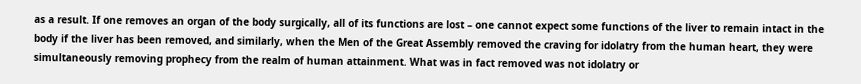as a result. If one removes an organ of the body surgically, all of its functions are lost – one cannot expect some functions of the liver to remain intact in the body if the liver has been removed, and similarly, when the Men of the Great Assembly removed the craving for idolatry from the human heart, they were simultaneously removing prophecy from the realm of human attainment. What was in fact removed was not idolatry or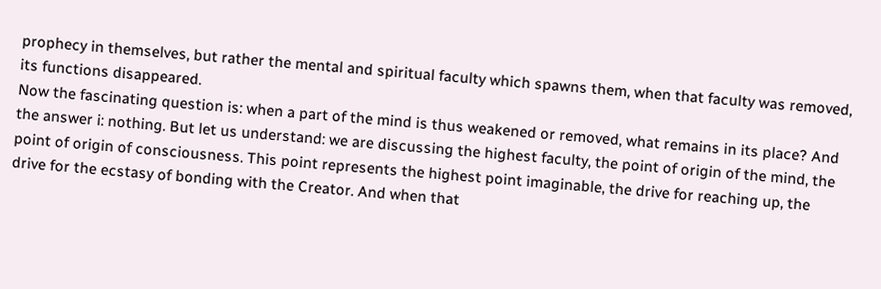prophecy in themselves, but rather the mental and spiritual faculty which spawns them, when that faculty was removed, its functions disappeared.
Now the fascinating question is: when a part of the mind is thus weakened or removed, what remains in its place? And the answer i: nothing. But let us understand: we are discussing the highest faculty, the point of origin of the mind, the point of origin of consciousness. This point represents the highest point imaginable, the drive for reaching up, the drive for the ecstasy of bonding with the Creator. And when that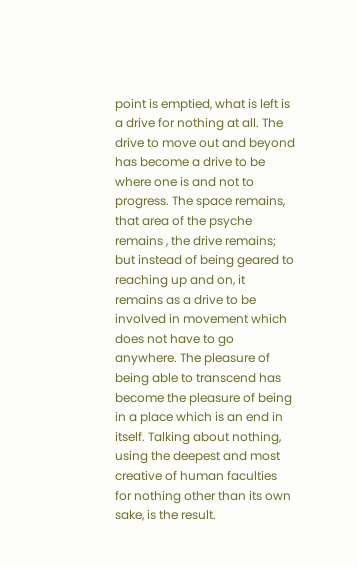point is emptied, what is left is a drive for nothing at all. The drive to move out and beyond has become a drive to be where one is and not to progress. The space remains, that area of the psyche remains , the drive remains; but instead of being geared to reaching up and on, it remains as a drive to be involved in movement which does not have to go anywhere. The pleasure of being able to transcend has become the pleasure of being in a place which is an end in itself. Talking about nothing, using the deepest and most creative of human faculties for nothing other than its own sake, is the result.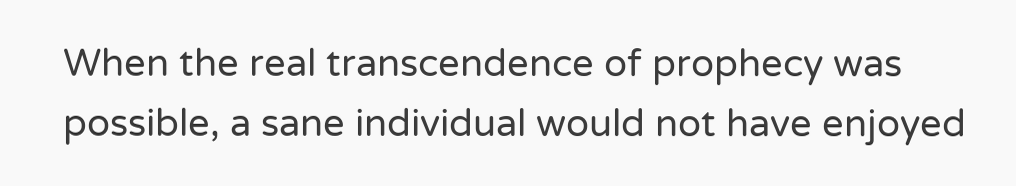When the real transcendence of prophecy was possible, a sane individual would not have enjoyed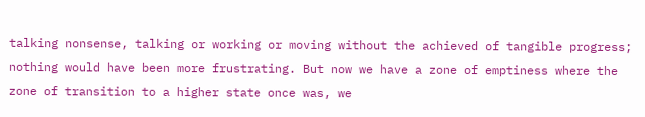talking nonsense, talking or working or moving without the achieved of tangible progress; nothing would have been more frustrating. But now we have a zone of emptiness where the zone of transition to a higher state once was, we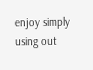enjoy simply using out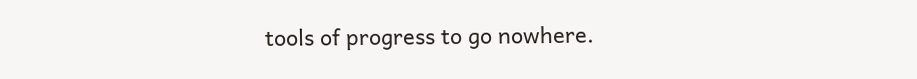tools of progress to go nowhere.